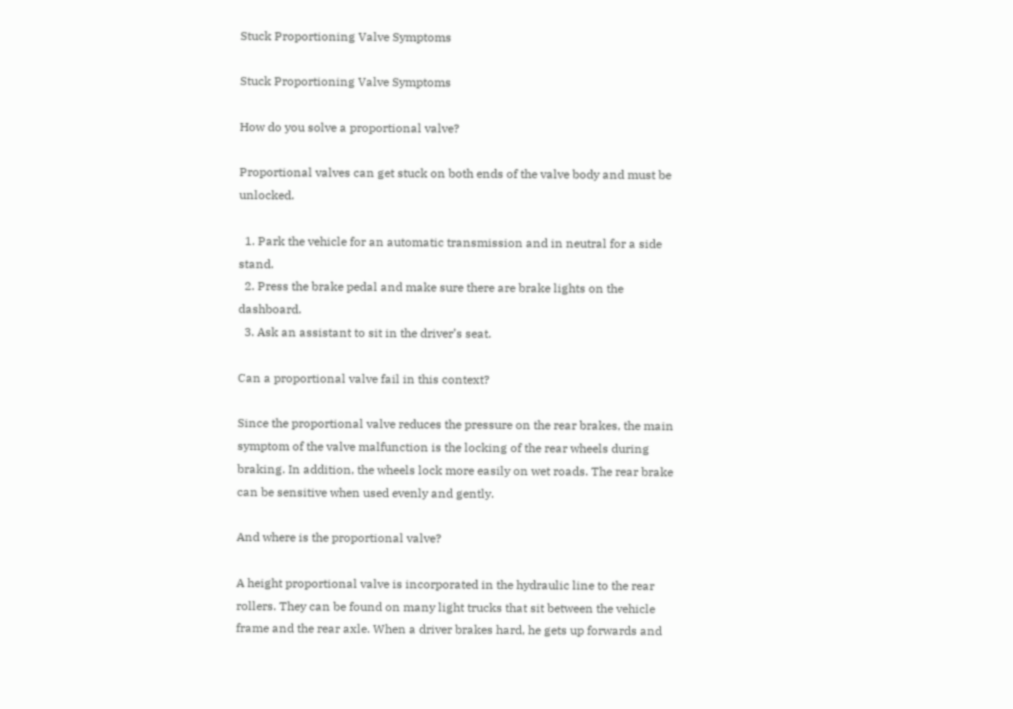Stuck Proportioning Valve Symptoms

Stuck Proportioning Valve Symptoms

How do you solve a proportional valve?

Proportional valves can get stuck on both ends of the valve body and must be unlocked.

  1. Park the vehicle for an automatic transmission and in neutral for a side stand.
  2. Press the brake pedal and make sure there are brake lights on the dashboard.
  3. Ask an assistant to sit in the driver’s seat.

Can a proportional valve fail in this context?

Since the proportional valve reduces the pressure on the rear brakes, the main symptom of the valve malfunction is the locking of the rear wheels during braking. In addition, the wheels lock more easily on wet roads. The rear brake can be sensitive when used evenly and gently.

And where is the proportional valve?

A height proportional valve is incorporated in the hydraulic line to the rear rollers. They can be found on many light trucks that sit between the vehicle frame and the rear axle. When a driver brakes hard, he gets up forwards and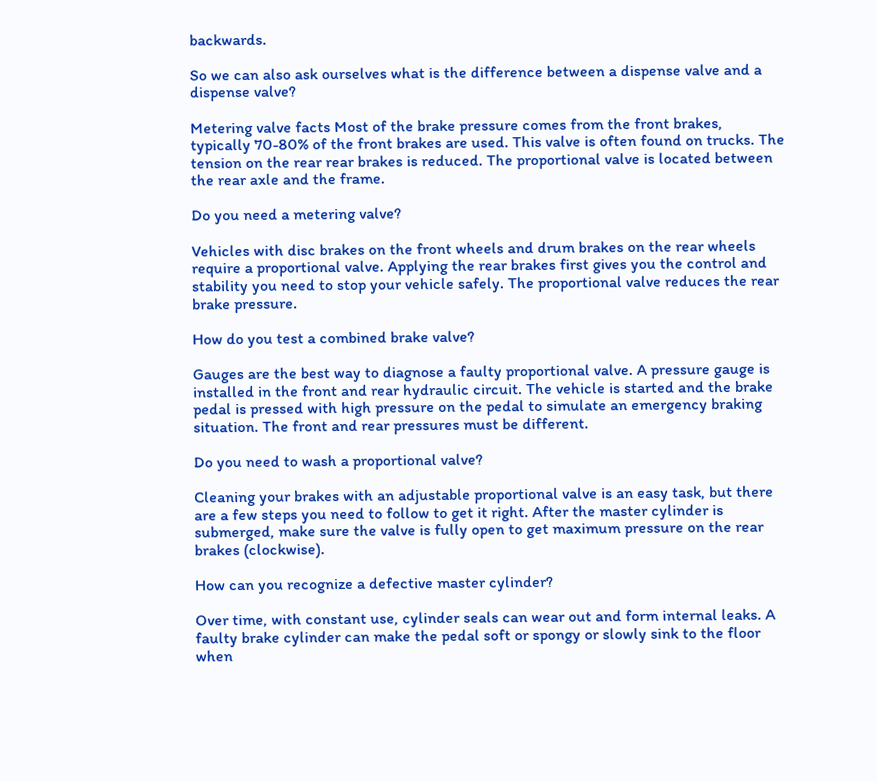backwards.

So we can also ask ourselves what is the difference between a dispense valve and a dispense valve?

Metering valve facts Most of the brake pressure comes from the front brakes, typically 70-80% of the front brakes are used. This valve is often found on trucks. The tension on the rear rear brakes is reduced. The proportional valve is located between the rear axle and the frame.

Do you need a metering valve?

Vehicles with disc brakes on the front wheels and drum brakes on the rear wheels require a proportional valve. Applying the rear brakes first gives you the control and stability you need to stop your vehicle safely. The proportional valve reduces the rear brake pressure.

How do you test a combined brake valve?

Gauges are the best way to diagnose a faulty proportional valve. A pressure gauge is installed in the front and rear hydraulic circuit. The vehicle is started and the brake pedal is pressed with high pressure on the pedal to simulate an emergency braking situation. The front and rear pressures must be different.

Do you need to wash a proportional valve?

Cleaning your brakes with an adjustable proportional valve is an easy task, but there are a few steps you need to follow to get it right. After the master cylinder is submerged, make sure the valve is fully open to get maximum pressure on the rear brakes (clockwise).

How can you recognize a defective master cylinder?

Over time, with constant use, cylinder seals can wear out and form internal leaks. A faulty brake cylinder can make the pedal soft or spongy or slowly sink to the floor when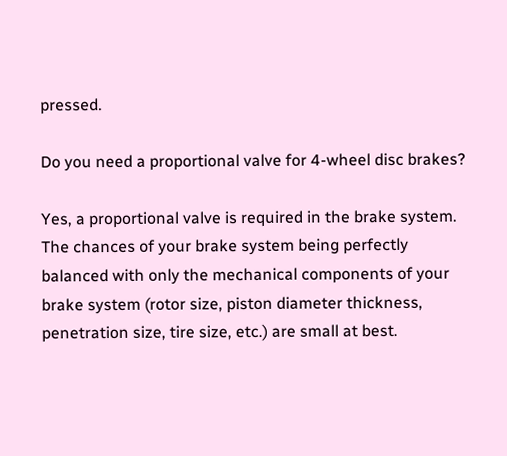pressed.

Do you need a proportional valve for 4-wheel disc brakes?

Yes, a proportional valve is required in the brake system. The chances of your brake system being perfectly balanced with only the mechanical components of your brake system (rotor size, piston diameter thickness, penetration size, tire size, etc.) are small at best.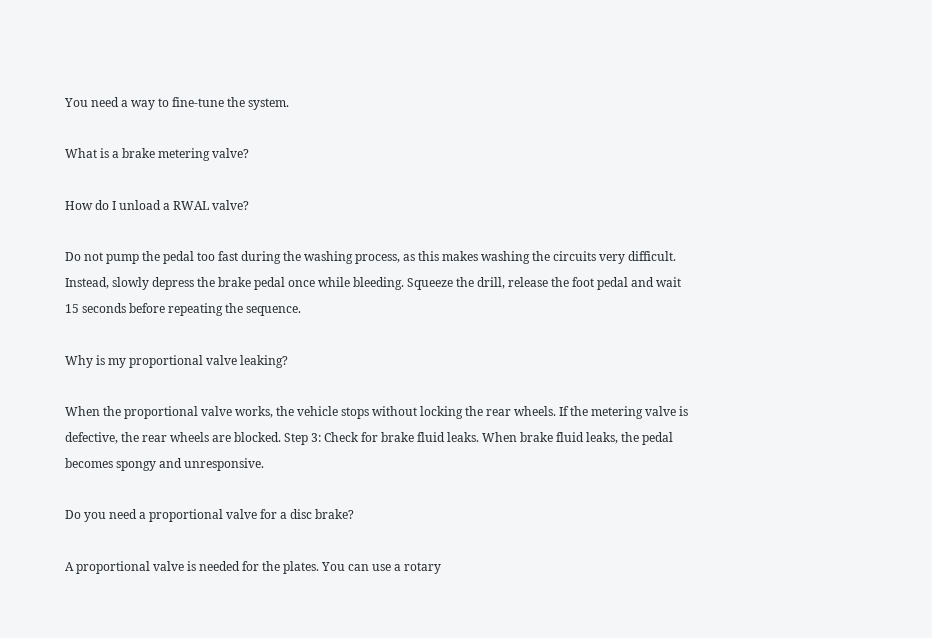You need a way to fine-tune the system.

What is a brake metering valve?

How do I unload a RWAL valve?

Do not pump the pedal too fast during the washing process, as this makes washing the circuits very difficult. Instead, slowly depress the brake pedal once while bleeding. Squeeze the drill, release the foot pedal and wait 15 seconds before repeating the sequence.

Why is my proportional valve leaking?

When the proportional valve works, the vehicle stops without locking the rear wheels. If the metering valve is defective, the rear wheels are blocked. Step 3: Check for brake fluid leaks. When brake fluid leaks, the pedal becomes spongy and unresponsive.

Do you need a proportional valve for a disc brake?

A proportional valve is needed for the plates. You can use a rotary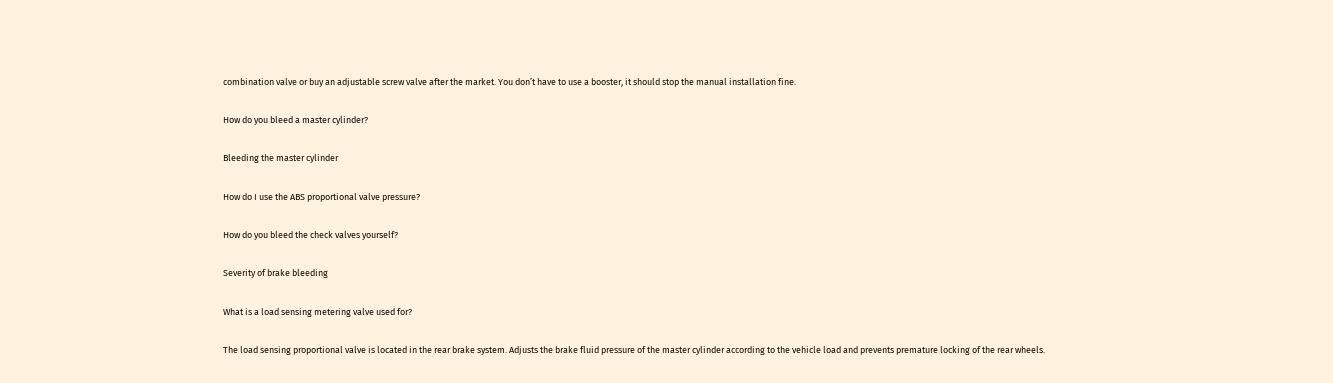combination valve or buy an adjustable screw valve after the market. You don’t have to use a booster, it should stop the manual installation fine.

How do you bleed a master cylinder?

Bleeding the master cylinder

How do I use the ABS proportional valve pressure?

How do you bleed the check valves yourself?

Severity of brake bleeding

What is a load sensing metering valve used for?

The load sensing proportional valve is located in the rear brake system. Adjusts the brake fluid pressure of the master cylinder according to the vehicle load and prevents premature locking of the rear wheels.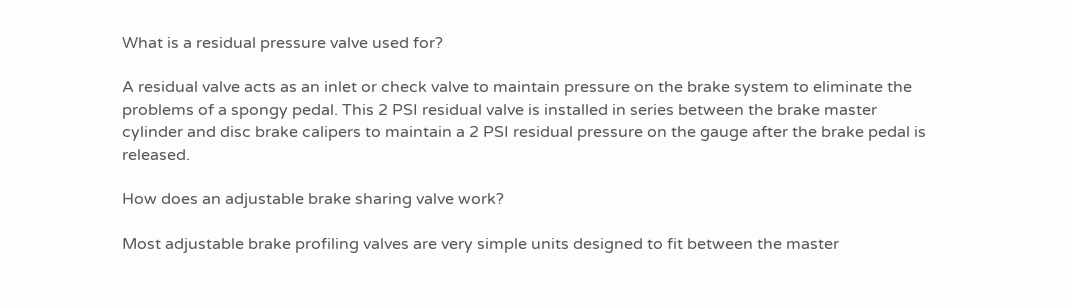What is a residual pressure valve used for?

A residual valve acts as an inlet or check valve to maintain pressure on the brake system to eliminate the problems of a spongy pedal. This 2 PSI residual valve is installed in series between the brake master cylinder and disc brake calipers to maintain a 2 PSI residual pressure on the gauge after the brake pedal is released.

How does an adjustable brake sharing valve work?

Most adjustable brake profiling valves are very simple units designed to fit between the master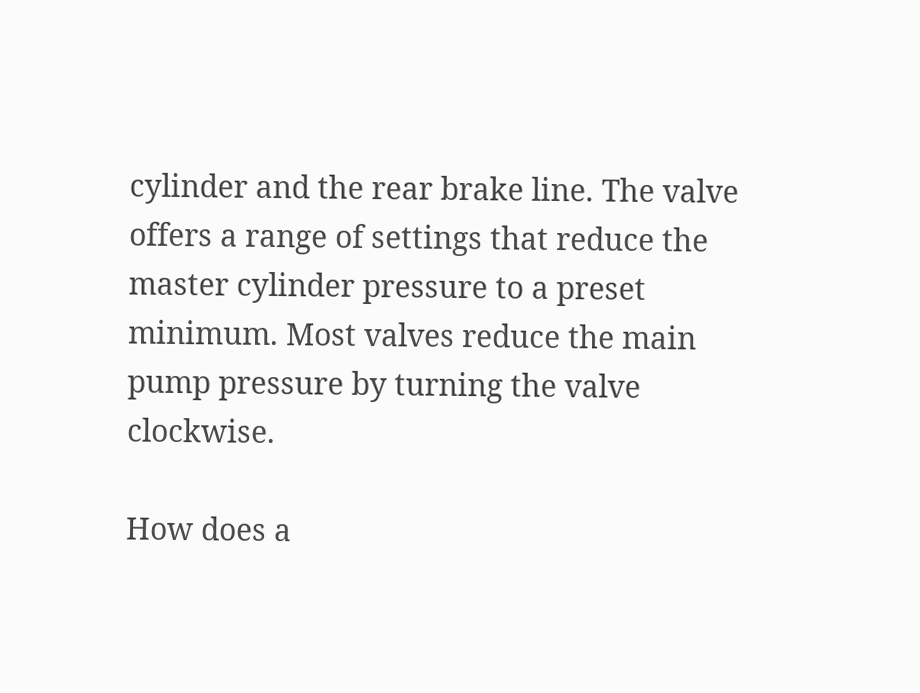cylinder and the rear brake line. The valve offers a range of settings that reduce the master cylinder pressure to a preset minimum. Most valves reduce the main pump pressure by turning the valve clockwise.

How does a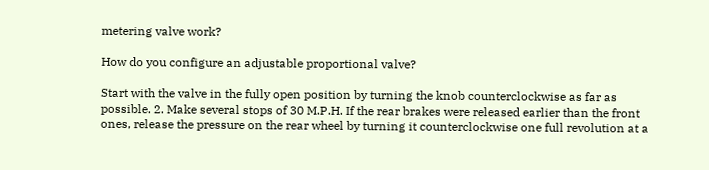metering valve work?

How do you configure an adjustable proportional valve?

Start with the valve in the fully open position by turning the knob counterclockwise as far as possible. 2. Make several stops of 30 M.P.H. If the rear brakes were released earlier than the front ones, release the pressure on the rear wheel by turning it counterclockwise one full revolution at a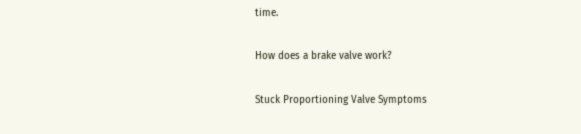time.

How does a brake valve work?

Stuck Proportioning Valve Symptoms